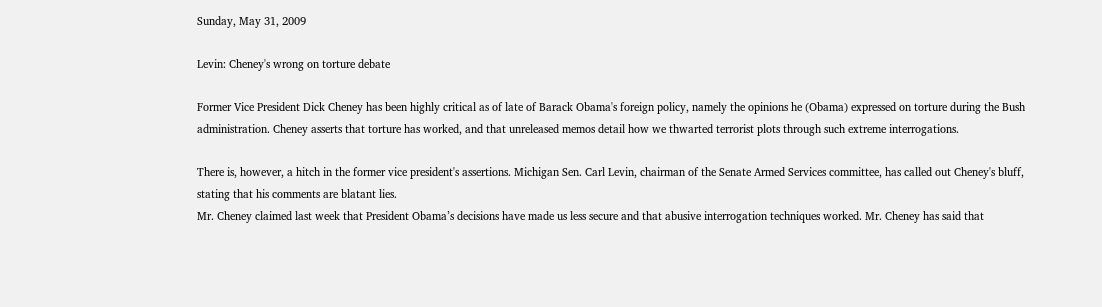Sunday, May 31, 2009

Levin: Cheney's wrong on torture debate

Former Vice President Dick Cheney has been highly critical as of late of Barack Obama's foreign policy, namely the opinions he (Obama) expressed on torture during the Bush administration. Cheney asserts that torture has worked, and that unreleased memos detail how we thwarted terrorist plots through such extreme interrogations.

There is, however, a hitch in the former vice president's assertions. Michigan Sen. Carl Levin, chairman of the Senate Armed Services committee, has called out Cheney's bluff, stating that his comments are blatant lies.
Mr. Cheney claimed last week that President Obama’s decisions have made us less secure and that abusive interrogation techniques worked. Mr. Cheney has said that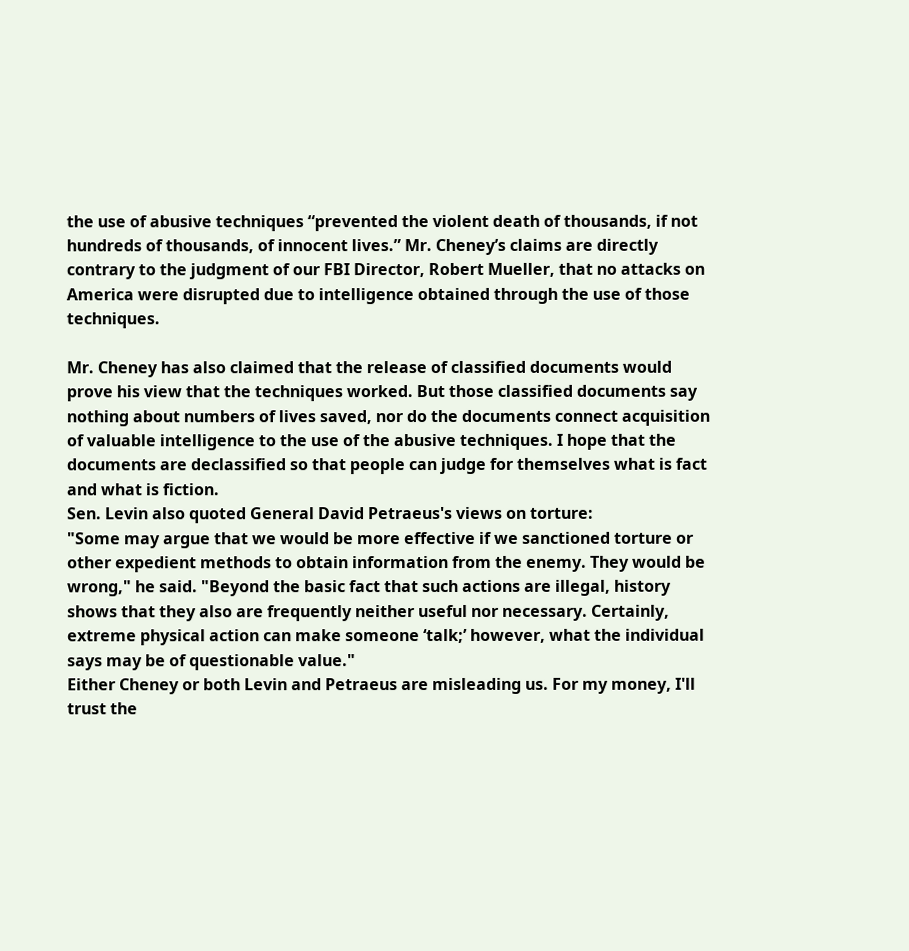the use of abusive techniques “prevented the violent death of thousands, if not hundreds of thousands, of innocent lives.” Mr. Cheney’s claims are directly contrary to the judgment of our FBI Director, Robert Mueller, that no attacks on America were disrupted due to intelligence obtained through the use of those techniques.

Mr. Cheney has also claimed that the release of classified documents would prove his view that the techniques worked. But those classified documents say nothing about numbers of lives saved, nor do the documents connect acquisition of valuable intelligence to the use of the abusive techniques. I hope that the documents are declassified so that people can judge for themselves what is fact and what is fiction.
Sen. Levin also quoted General David Petraeus's views on torture:
"Some may argue that we would be more effective if we sanctioned torture or other expedient methods to obtain information from the enemy. They would be wrong," he said. "Beyond the basic fact that such actions are illegal, history shows that they also are frequently neither useful nor necessary. Certainly, extreme physical action can make someone ‘talk;’ however, what the individual says may be of questionable value."
Either Cheney or both Levin and Petraeus are misleading us. For my money, I'll trust the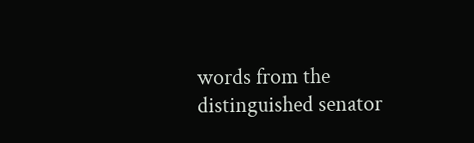words from the distinguished senator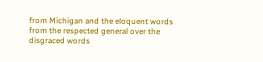from Michigan and the eloquent words from the respected general over the disgraced words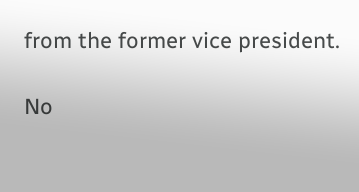from the former vice president.

No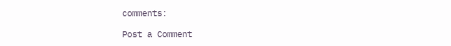comments:

Post a Comment